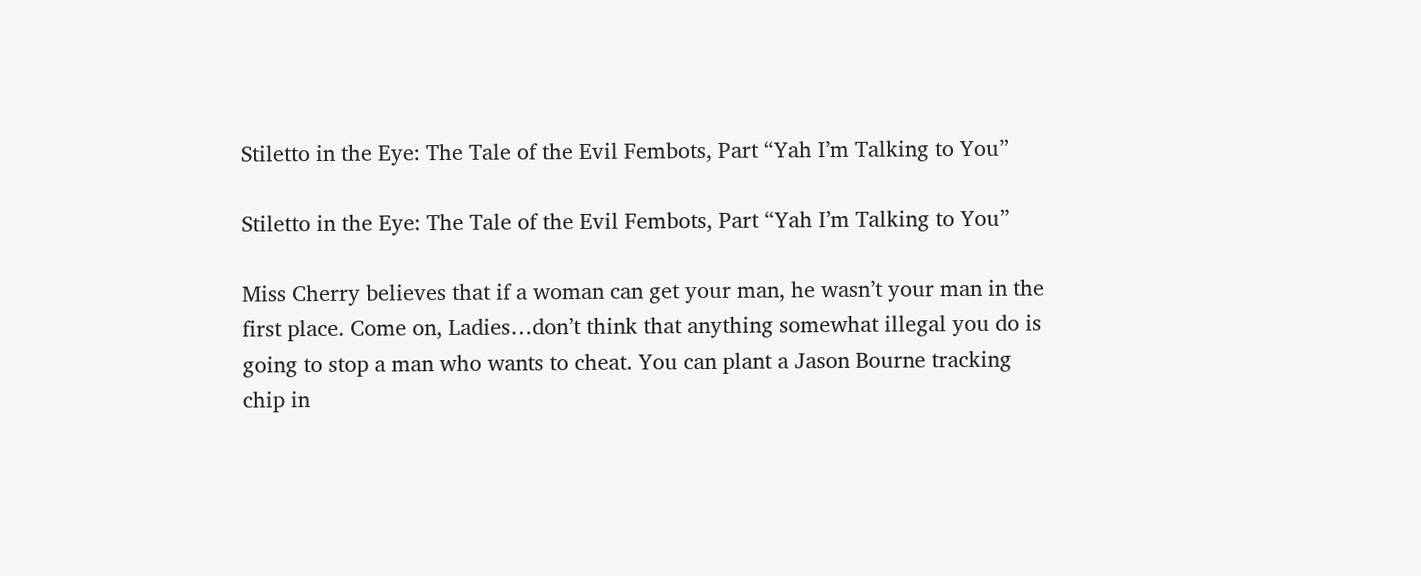Stiletto in the Eye: The Tale of the Evil Fembots, Part “Yah I’m Talking to You”

Stiletto in the Eye: The Tale of the Evil Fembots, Part “Yah I’m Talking to You”

Miss Cherry believes that if a woman can get your man, he wasn’t your man in the first place. Come on, Ladies…don’t think that anything somewhat illegal you do is going to stop a man who wants to cheat. You can plant a Jason Bourne tracking chip in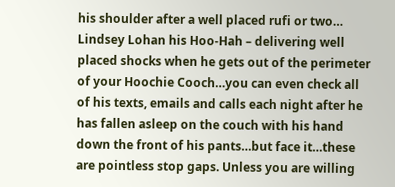his shoulder after a well placed rufi or two… Lindsey Lohan his Hoo-Hah – delivering well placed shocks when he gets out of the perimeter of your Hoochie Cooch…you can even check all of his texts, emails and calls each night after he has fallen asleep on the couch with his hand down the front of his pants…but face it…these are pointless stop gaps. Unless you are willing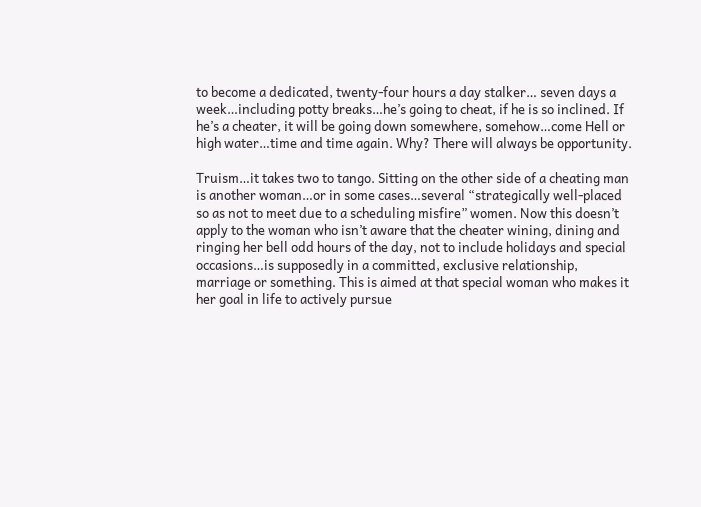to become a dedicated, twenty-four hours a day stalker… seven days a week…including potty breaks…he’s going to cheat, if he is so inclined. If he’s a cheater, it will be going down somewhere, somehow…come Hell or high water…time and time again. Why? There will always be opportunity.

Truism…it takes two to tango. Sitting on the other side of a cheating man is another woman…or in some cases…several “strategically well-placed so as not to meet due to a scheduling misfire” women. Now this doesn’t apply to the woman who isn’t aware that the cheater wining, dining and ringing her bell odd hours of the day, not to include holidays and special occasions…is supposedly in a committed, exclusive relationship, marriage or something. This is aimed at that special woman who makes it her goal in life to actively pursue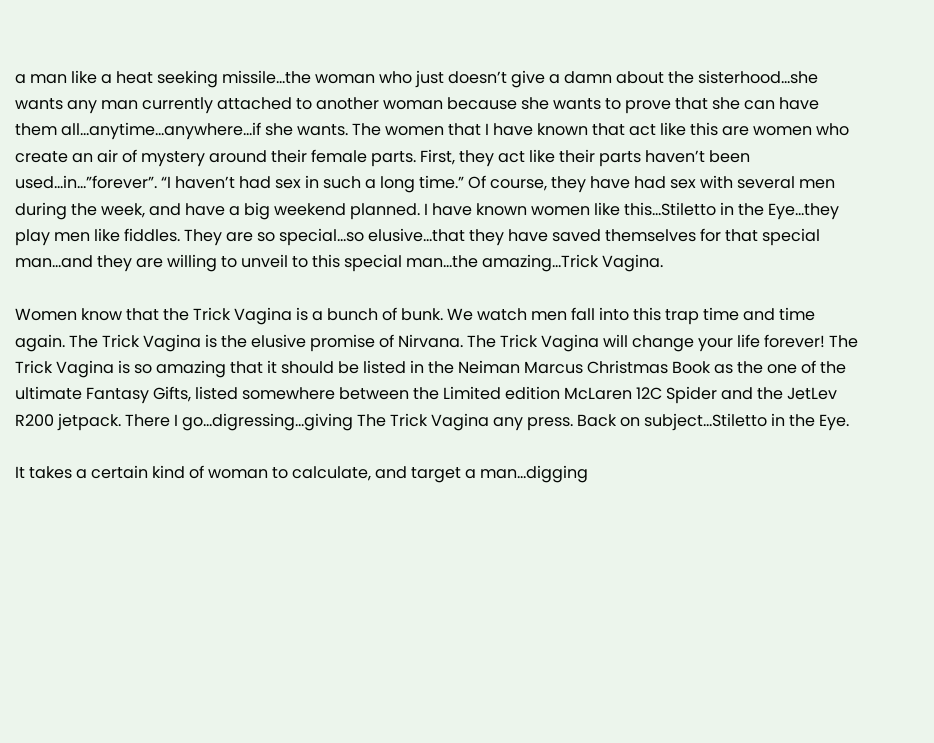a man like a heat seeking missile…the woman who just doesn’t give a damn about the sisterhood…she wants any man currently attached to another woman because she wants to prove that she can have them all…anytime…anywhere…if she wants. The women that I have known that act like this are women who create an air of mystery around their female parts. First, they act like their parts haven’t been used…in…”forever”. “I haven’t had sex in such a long time.” Of course, they have had sex with several men during the week, and have a big weekend planned. I have known women like this…Stiletto in the Eye…they play men like fiddles. They are so special…so elusive…that they have saved themselves for that special man…and they are willing to unveil to this special man…the amazing…Trick Vagina.

Women know that the Trick Vagina is a bunch of bunk. We watch men fall into this trap time and time again. The Trick Vagina is the elusive promise of Nirvana. The Trick Vagina will change your life forever! The Trick Vagina is so amazing that it should be listed in the Neiman Marcus Christmas Book as the one of the ultimate Fantasy Gifts, listed somewhere between the Limited edition McLaren 12C Spider and the JetLev R200 jetpack. There I go…digressing…giving The Trick Vagina any press. Back on subject…Stiletto in the Eye.

It takes a certain kind of woman to calculate, and target a man…digging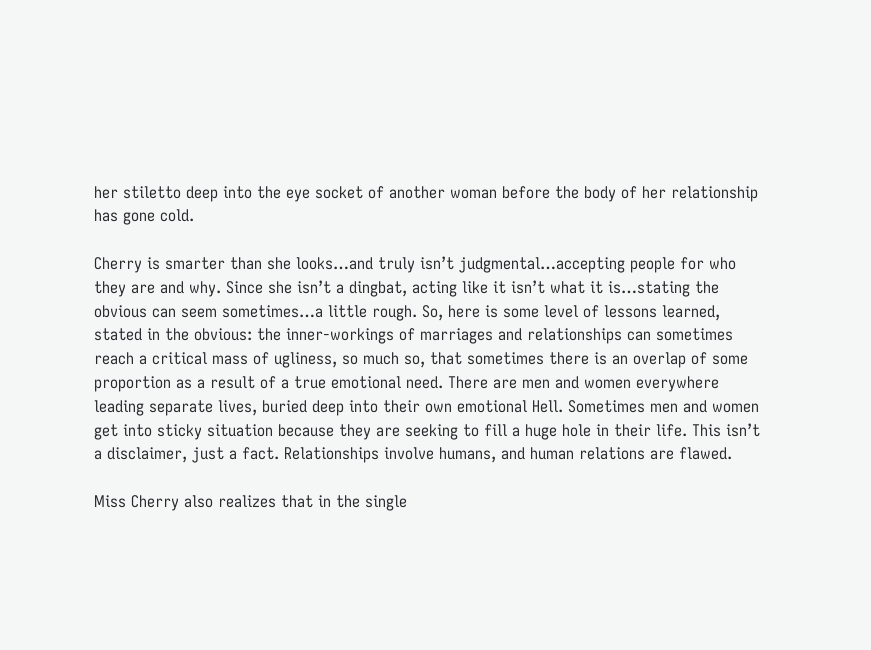her stiletto deep into the eye socket of another woman before the body of her relationship has gone cold.

Cherry is smarter than she looks…and truly isn’t judgmental…accepting people for who they are and why. Since she isn’t a dingbat, acting like it isn’t what it is…stating the obvious can seem sometimes…a little rough. So, here is some level of lessons learned, stated in the obvious: the inner-workings of marriages and relationships can sometimes reach a critical mass of ugliness, so much so, that sometimes there is an overlap of some proportion as a result of a true emotional need. There are men and women everywhere leading separate lives, buried deep into their own emotional Hell. Sometimes men and women get into sticky situation because they are seeking to fill a huge hole in their life. This isn’t a disclaimer, just a fact. Relationships involve humans, and human relations are flawed.

Miss Cherry also realizes that in the single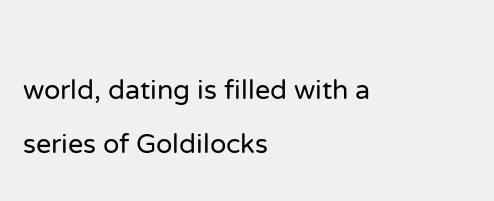world, dating is filled with a series of Goldilocks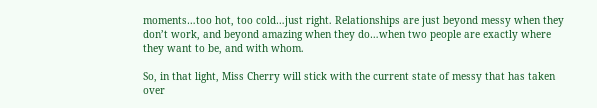moments…too hot, too cold…just right. Relationships are just beyond messy when they don’t work, and beyond amazing when they do…when two people are exactly where they want to be, and with whom.

So, in that light, Miss Cherry will stick with the current state of messy that has taken over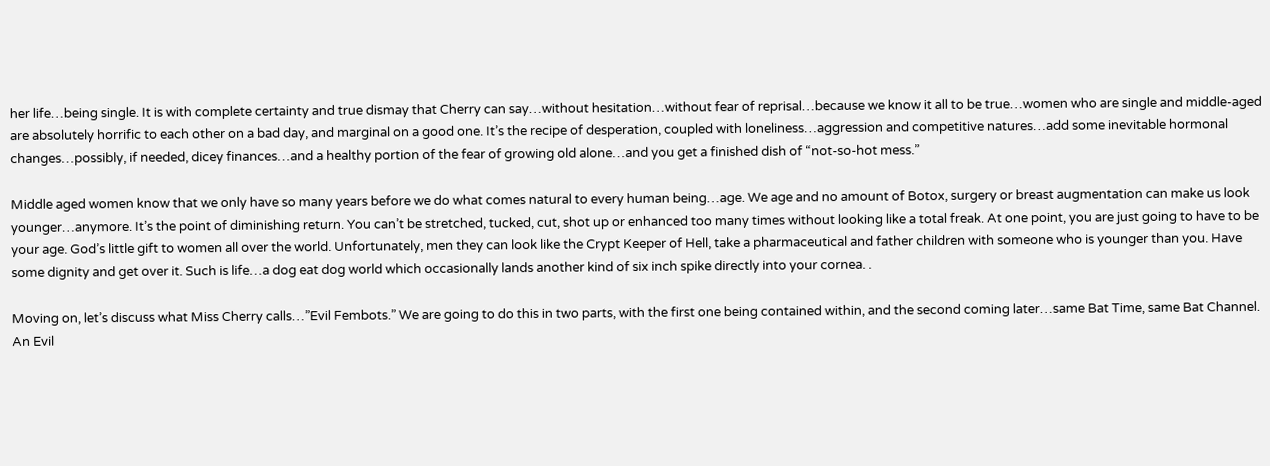her life…being single. It is with complete certainty and true dismay that Cherry can say…without hesitation…without fear of reprisal…because we know it all to be true…women who are single and middle-aged are absolutely horrific to each other on a bad day, and marginal on a good one. It’s the recipe of desperation, coupled with loneliness…aggression and competitive natures…add some inevitable hormonal changes…possibly, if needed, dicey finances…and a healthy portion of the fear of growing old alone…and you get a finished dish of “not-so-hot mess.”

Middle aged women know that we only have so many years before we do what comes natural to every human being…age. We age and no amount of Botox, surgery or breast augmentation can make us look younger…anymore. It’s the point of diminishing return. You can’t be stretched, tucked, cut, shot up or enhanced too many times without looking like a total freak. At one point, you are just going to have to be your age. God’s little gift to women all over the world. Unfortunately, men they can look like the Crypt Keeper of Hell, take a pharmaceutical and father children with someone who is younger than you. Have some dignity and get over it. Such is life…a dog eat dog world which occasionally lands another kind of six inch spike directly into your cornea. .

Moving on, let’s discuss what Miss Cherry calls…”Evil Fembots.” We are going to do this in two parts, with the first one being contained within, and the second coming later…same Bat Time, same Bat Channel. An Evil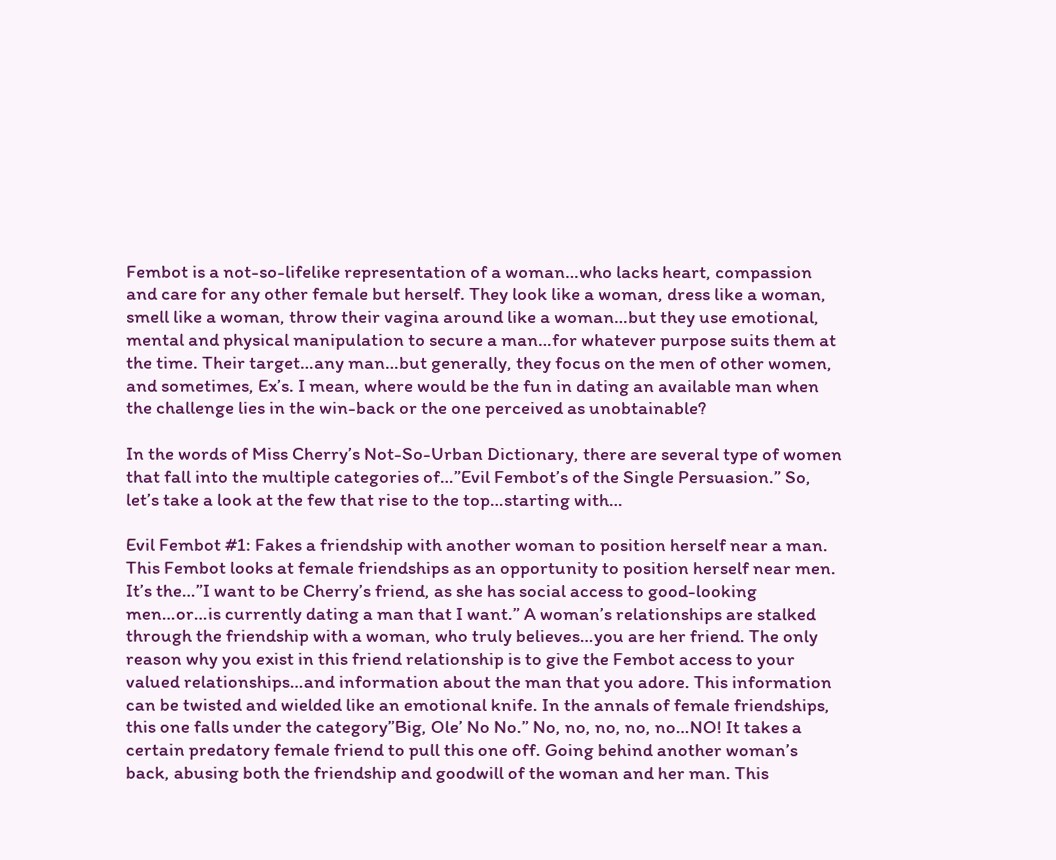Fembot is a not-so-lifelike representation of a woman…who lacks heart, compassion and care for any other female but herself. They look like a woman, dress like a woman, smell like a woman, throw their vagina around like a woman…but they use emotional, mental and physical manipulation to secure a man…for whatever purpose suits them at the time. Their target…any man…but generally, they focus on the men of other women, and sometimes, Ex’s. I mean, where would be the fun in dating an available man when the challenge lies in the win-back or the one perceived as unobtainable?

In the words of Miss Cherry’s Not-So-Urban Dictionary, there are several type of women that fall into the multiple categories of…”Evil Fembot’s of the Single Persuasion.” So, let’s take a look at the few that rise to the top…starting with…

Evil Fembot #1: Fakes a friendship with another woman to position herself near a man. This Fembot looks at female friendships as an opportunity to position herself near men. It’s the…”I want to be Cherry’s friend, as she has social access to good-looking men…or…is currently dating a man that I want.” A woman’s relationships are stalked through the friendship with a woman, who truly believes…you are her friend. The only reason why you exist in this friend relationship is to give the Fembot access to your valued relationships…and information about the man that you adore. This information can be twisted and wielded like an emotional knife. In the annals of female friendships, this one falls under the category”Big, Ole’ No No.” No, no, no, no, no…NO! It takes a certain predatory female friend to pull this one off. Going behind another woman’s back, abusing both the friendship and goodwill of the woman and her man. This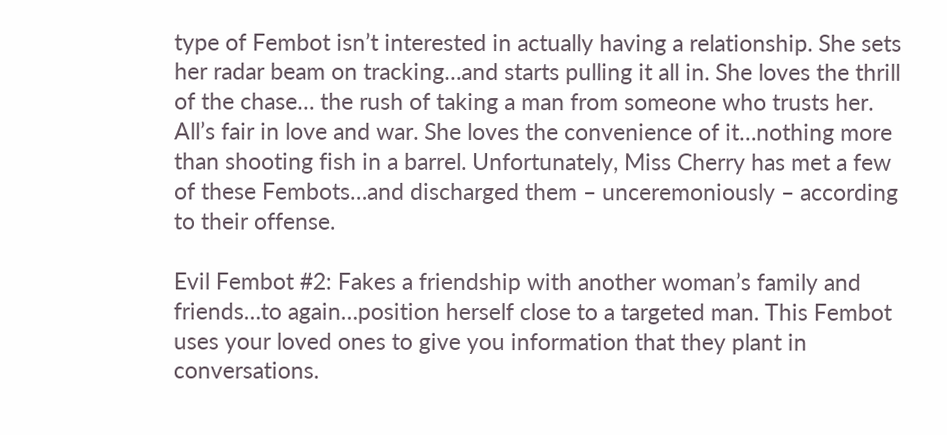type of Fembot isn’t interested in actually having a relationship. She sets her radar beam on tracking…and starts pulling it all in. She loves the thrill of the chase… the rush of taking a man from someone who trusts her. All’s fair in love and war. She loves the convenience of it…nothing more than shooting fish in a barrel. Unfortunately, Miss Cherry has met a few of these Fembots…and discharged them – unceremoniously – according to their offense.

Evil Fembot #2: Fakes a friendship with another woman’s family and friends…to again…position herself close to a targeted man. This Fembot uses your loved ones to give you information that they plant in conversations.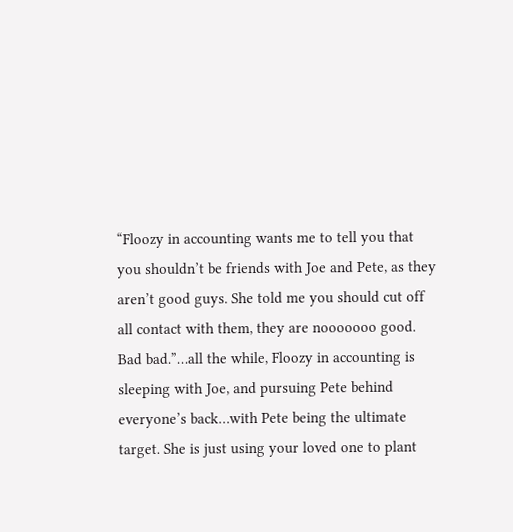“Floozy in accounting wants me to tell you that you shouldn’t be friends with Joe and Pete, as they aren’t good guys. She told me you should cut off all contact with them, they are nooooooo good. Bad bad.”…all the while, Floozy in accounting is sleeping with Joe, and pursuing Pete behind everyone’s back…with Pete being the ultimate target. She is just using your loved one to plant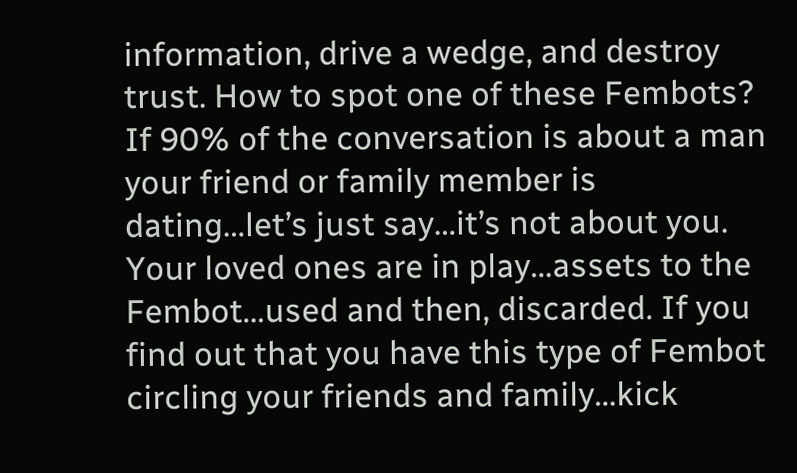information, drive a wedge, and destroy trust. How to spot one of these Fembots? If 90% of the conversation is about a man your friend or family member is dating…let’s just say…it’s not about you. Your loved ones are in play…assets to the Fembot…used and then, discarded. If you find out that you have this type of Fembot circling your friends and family…kick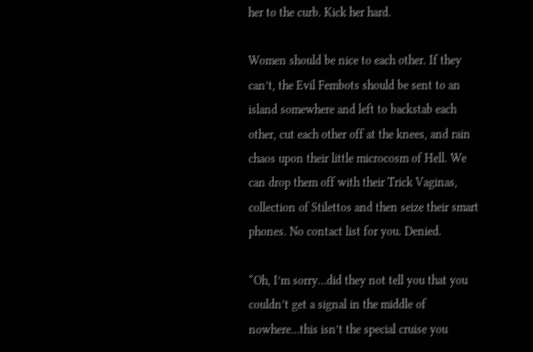her to the curb. Kick her hard.

Women should be nice to each other. If they can’t, the Evil Fembots should be sent to an island somewhere and left to backstab each other, cut each other off at the knees, and rain chaos upon their little microcosm of Hell. We can drop them off with their Trick Vaginas, collection of Stilettos and then seize their smart phones. No contact list for you. Denied.

“Oh, I’m sorry…did they not tell you that you couldn’t get a signal in the middle of nowhere…this isn’t the special cruise you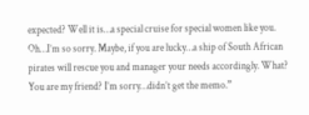expected? Well it is…a special cruise for special women like you. Oh…I’m so sorry. Maybe, if you are lucky…a ship of South African pirates will rescue you and manager your needs accordingly. What? You are my friend? I’m sorry…didn’t get the memo.”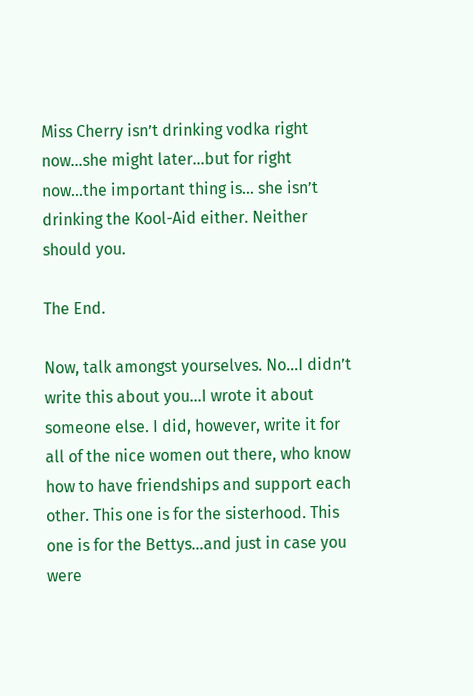Miss Cherry isn’t drinking vodka right now…she might later…but for right now…the important thing is… she isn’t drinking the Kool-Aid either. Neither should you.

The End.

Now, talk amongst yourselves. No…I didn’t write this about you…I wrote it about someone else. I did, however, write it for all of the nice women out there, who know how to have friendships and support each other. This one is for the sisterhood. This one is for the Bettys…and just in case you were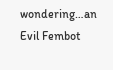wondering…an Evil Fembot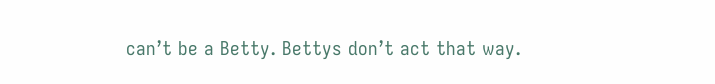can’t be a Betty. Bettys don’t act that way.